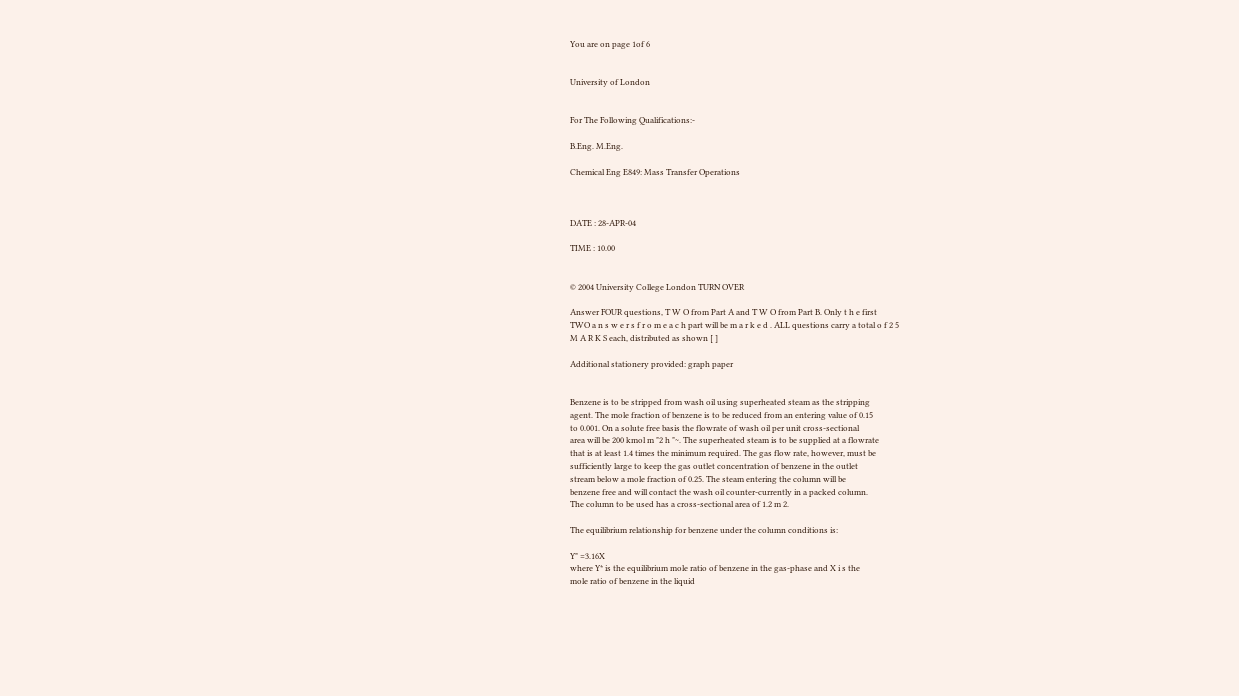You are on page 1of 6


University of London


For The Following Qualifications:-

B.Eng. M.Eng.

Chemical Eng E849: Mass Transfer Operations



DATE : 28-APR-04

TIME : 10.00


© 2004 University College London TURN OVER

Answer FOUR questions, T W O from Part A and T W O from Part B. Only t h e first
TWO a n s w e r s f r o m e a c h part will be m a r k e d . ALL questions carry a total o f 2 5
M A R K S each, distributed as shown [ ]

Additional stationery provided: graph paper


Benzene is to be stripped from wash oil using superheated steam as the stripping
agent. The mole fraction of benzene is to be reduced from an entering value of 0.15
to 0.001. On a solute free basis the flowrate of wash oil per unit cross-sectional
area will be 200 kmol m "2 h "~. The superheated steam is to be supplied at a flowrate
that is at least 1.4 times the minimum required. The gas flow rate, however, must be
sufficiently large to keep the gas outlet concentration of benzene in the outlet
stream below a mole fraction of 0.25. The steam entering the column will be
benzene free and will contact the wash oil counter-currently in a packed column.
The column to be used has a cross-sectional area of 1.2 m 2.

The equilibrium relationship for benzene under the column conditions is:

Y" =3.16X
where Y* is the equilibrium mole ratio of benzene in the gas-phase and X i s the
mole ratio of benzene in the liquid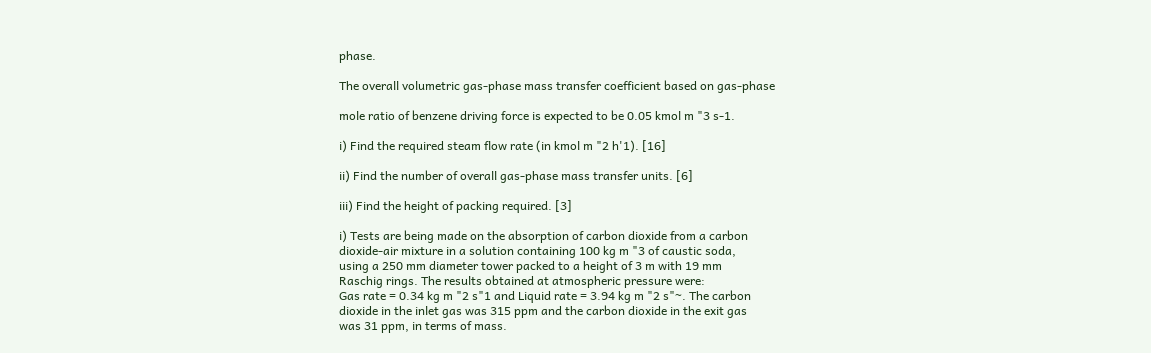phase.

The overall volumetric gas-phase mass transfer coefficient based on gas-phase

mole ratio of benzene driving force is expected to be 0.05 kmol m "3 s-1.

i) Find the required steam flow rate (in kmol m "2 h'1). [16]

ii) Find the number of overall gas-phase mass transfer units. [6]

iii) Find the height of packing required. [3]

i) Tests are being made on the absorption of carbon dioxide from a carbon
dioxide-air mixture in a solution containing 100 kg m "3 of caustic soda,
using a 250 mm diameter tower packed to a height of 3 m with 19 mm
Raschig rings. The results obtained at atmospheric pressure were:
Gas rate = 0.34 kg m "2 s"1 and Liquid rate = 3.94 kg m "2 s"~. The carbon
dioxide in the inlet gas was 315 ppm and the carbon dioxide in the exit gas
was 31 ppm, in terms of mass.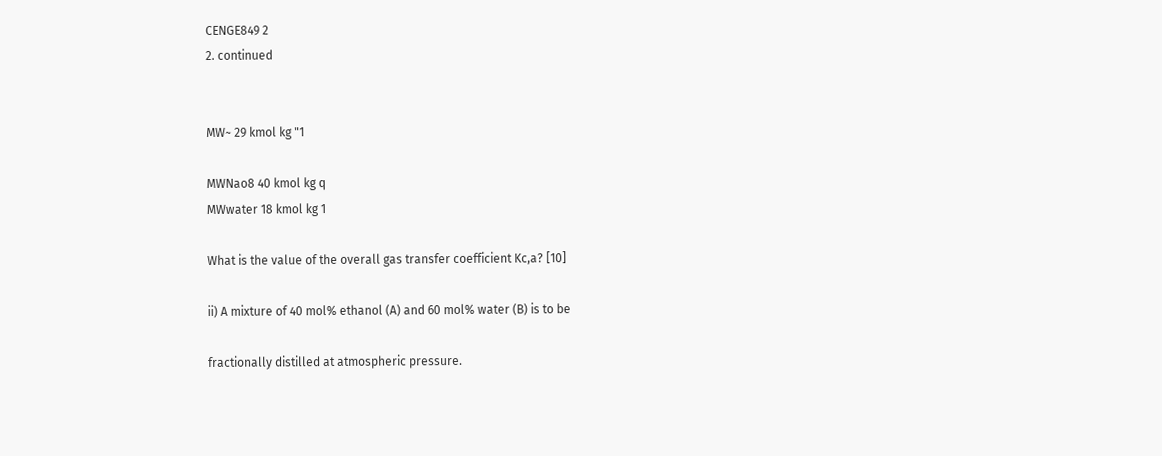CENGE849 2
2. continued


MW~ 29 kmol kg "1

MWNao8 40 kmol kg q
MWwater 18 kmol kg 1

What is the value of the overall gas transfer coefficient Kc,a? [10]

ii) A mixture of 40 mol% ethanol (A) and 60 mol% water (B) is to be

fractionally distilled at atmospheric pressure.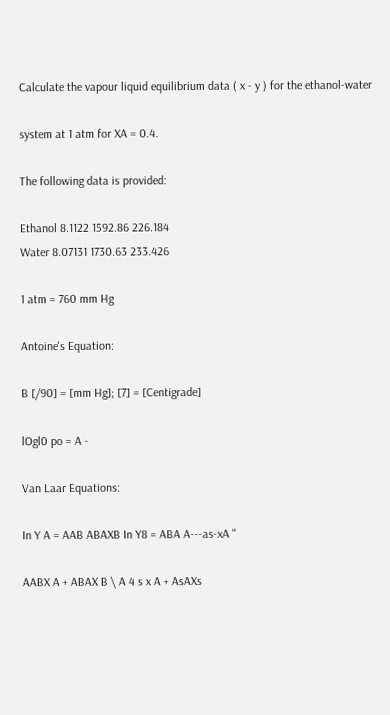Calculate the vapour liquid equilibrium data ( x - y ) for the ethanol-water

system at 1 atm for XA = 0.4.

The following data is provided:

Ethanol 8.1122 1592.86 226.184
Water 8.07131 1730.63 233.426

1 atm = 760 mm Hg

Antoine's Equation:

B [/90] = [mm Hg]; [7] = [Centigrade]

lOgl0 po = A -

Van Laar Equations:

In Y A = AAB ABAXB In Y8 = ABA A---as-xA "

AABX A + ABAX B \ A 4 s x A + AsAXs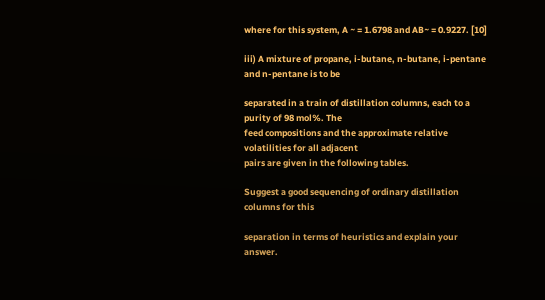where for this system, A ~ = 1.6798 and AB~ = 0.9227. [10]

iii) A mixture of propane, i-butane, n-butane, i-pentane and n-pentane is to be

separated in a train of distillation columns, each to a purity of 98 mol%. The
feed compositions and the approximate relative volatilities for all adjacent
pairs are given in the following tables.

Suggest a good sequencing of ordinary distillation columns for this

separation in terms of heuristics and explain your answer.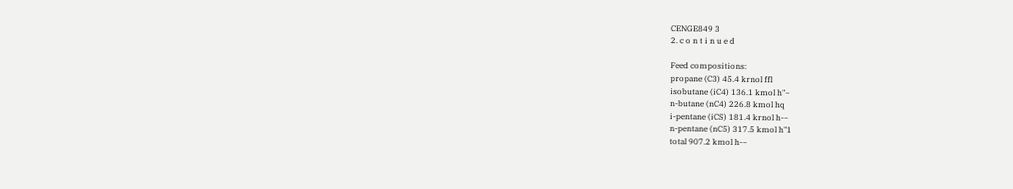CENGE849 3
2. c o n t i n u e d

Feed compositions:
propane (C3) 45.4 krnol ffl
isobutane (iC4) 136.1 kmol h"~
n-butane (nC4) 226.8 kmol hq
i-pentane (iCS) 181.4 krnol h-~
n-pentane (nC5) 317.5 kmol h"1
total 907.2 kmol h-~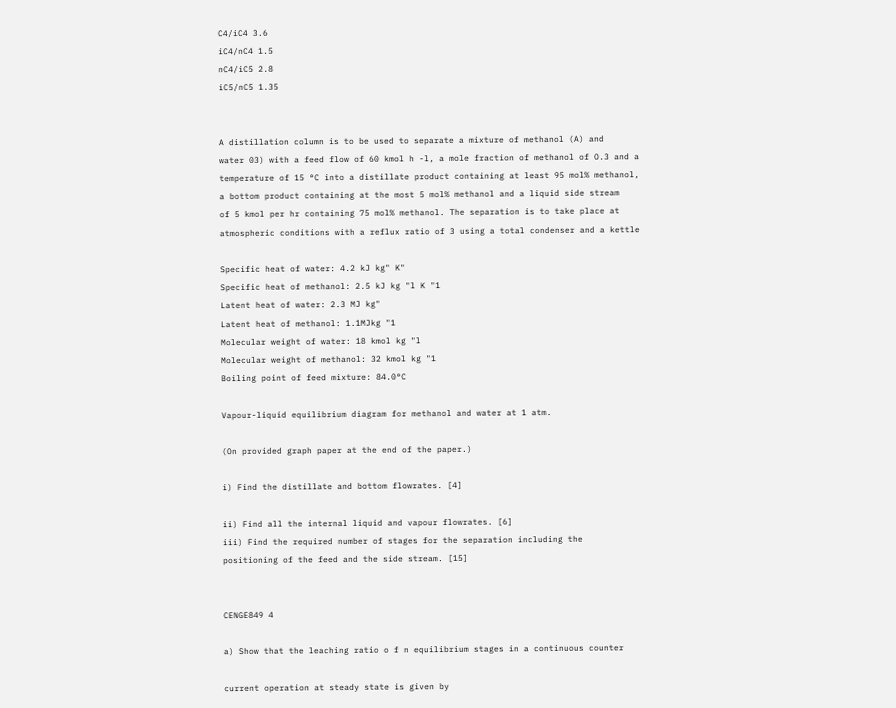C4/iC4 3.6
iC4/nC4 1.5
nC4/iC5 2.8
iC5/nC5 1.35


A distillation column is to be used to separate a mixture of methanol (A) and
water 03) with a feed flow of 60 kmol h -l, a mole fraction of methanol of O.3 and a
temperature of 15 °C into a distillate product containing at least 95 mol% methanol,
a bottom product containing at the most 5 mol% methanol and a liquid side stream
of 5 kmol per hr containing 75 mol% methanol. The separation is to take place at
atmospheric conditions with a reflux ratio of 3 using a total condenser and a kettle

Specific heat of water: 4.2 kJ kg" K"
Specific heat of methanol: 2.5 kJ kg "l K "1
Latent heat of water: 2.3 MJ kg"
Latent heat of methanol: 1.1MJkg "1
Molecular weight of water: 18 kmol kg "l
Molecular weight of methanol: 32 kmol kg "1
Boiling point of feed mixture: 84.0°C

Vapour-liquid equilibrium diagram for methanol and water at 1 atm.

(On provided graph paper at the end of the paper.)

i) Find the distillate and bottom flowrates. [4]

ii) Find all the internal liquid and vapour flowrates. [6]
iii) Find the required number of stages for the separation including the
positioning of the feed and the side stream. [15]


CENGE849 4

a) Show that the leaching ratio o f n equilibrium stages in a continuous counter

current operation at steady state is given by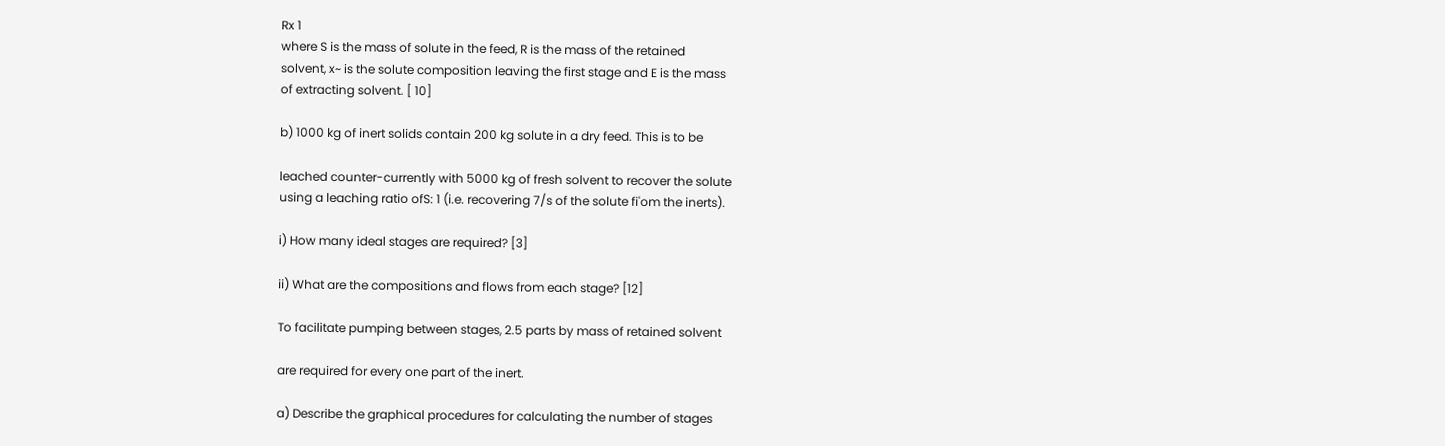Rx 1
where S is the mass of solute in the feed, R is the mass of the retained
solvent, x~ is the solute composition leaving the first stage and E is the mass
of extracting solvent. [ 10]

b) 1000 kg of inert solids contain 200 kg solute in a dry feed. This is to be

leached counter-currently with 5000 kg of fresh solvent to recover the solute
using a leaching ratio ofS: 1 (i.e. recovering 7/s of the solute fi'om the inerts).

i) How many ideal stages are required? [3]

ii) What are the compositions and flows from each stage? [12]

To facilitate pumping between stages, 2.5 parts by mass of retained solvent

are required for every one part of the inert.

a) Describe the graphical procedures for calculating the number of stages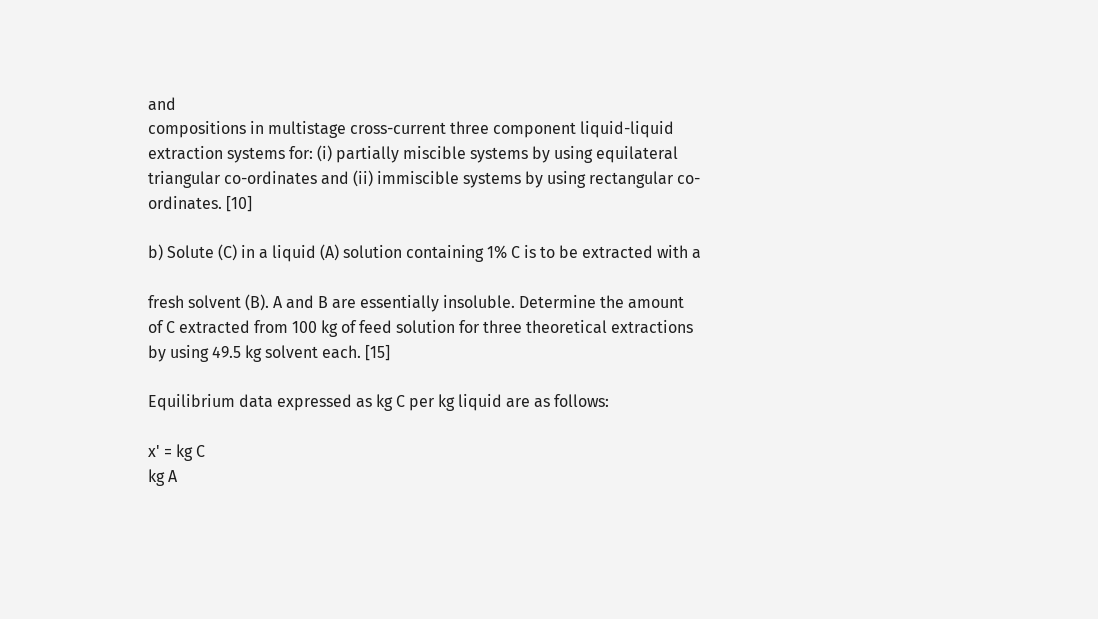and
compositions in multistage cross-current three component liquid-liquid
extraction systems for: (i) partially miscible systems by using equilateral
triangular co-ordinates and (ii) immiscible systems by using rectangular co-
ordinates. [10]

b) Solute (C) in a liquid (A) solution containing 1% C is to be extracted with a

fresh solvent (B). A and B are essentially insoluble. Determine the amount
of C extracted from 100 kg of feed solution for three theoretical extractions
by using 49.5 kg solvent each. [15]

Equilibrium data expressed as kg C per kg liquid are as follows:

x' = kg C
kg A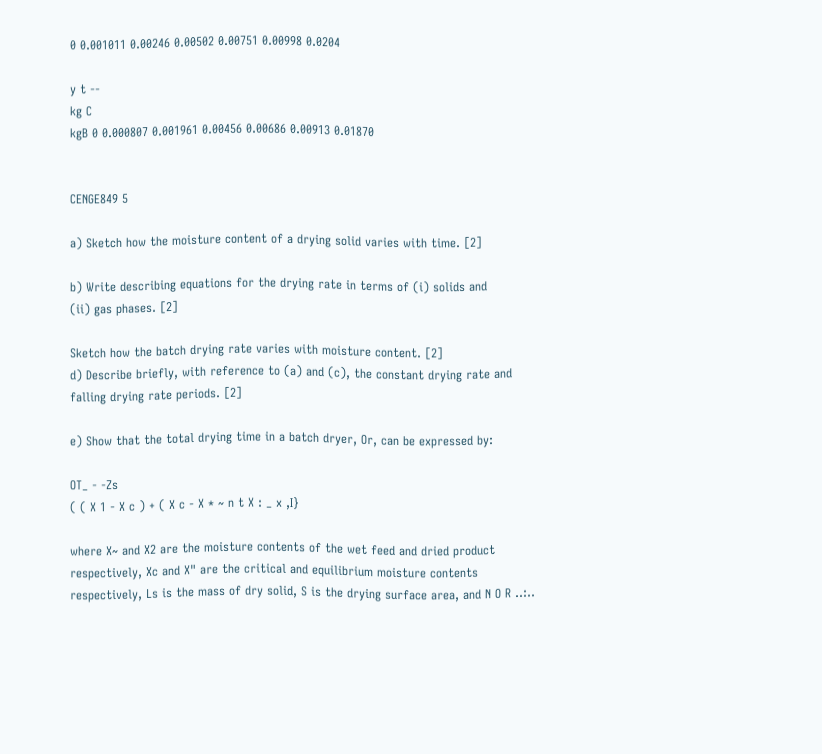0 0.001011 0.00246 0.00502 0.00751 0.00998 0.0204

y t --
kg C
kgB 0 0.000807 0.001961 0.00456 0.00686 0.00913 0.01870


CENGE849 5

a) Sketch how the moisture content of a drying solid varies with time. [2]

b) Write describing equations for the drying rate in terms of (i) solids and
(ii) gas phases. [2]

Sketch how the batch drying rate varies with moisture content. [2]
d) Describe briefly, with reference to (a) and (c), the constant drying rate and
falling drying rate periods. [2]

e) Show that the total drying time in a batch dryer, Or, can be expressed by:

OT_ - -Zs
( ( X 1 - X c ) + ( X c - X * ~ n t X : _ x ,I}

where X~ and X2 are the moisture contents of the wet feed and dried product
respectively, Xc and X" are the critical and equilibrium moisture contents
respectively, Ls is the mass of dry solid, S is the drying surface area, and N O R ..:..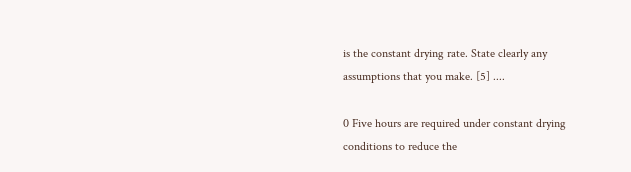is the constant drying rate. State clearly any assumptions that you make. [5] ....

0 Five hours are required under constant drying conditions to reduce the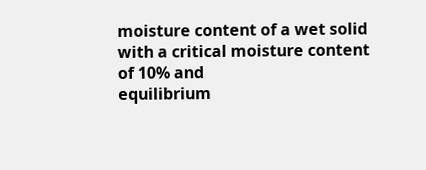moisture content of a wet solid with a critical moisture content of 10% and
equilibrium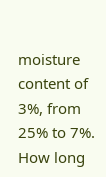moisture content of 3%, from 25% to 7%. How long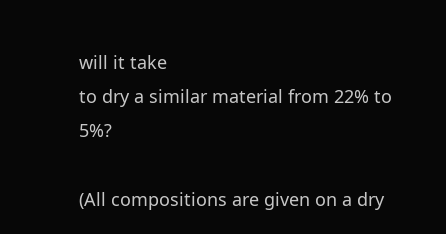will it take
to dry a similar material from 22% to 5%?

(All compositions are given on a dry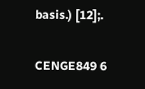basis.) [12];.


CENGE849 6